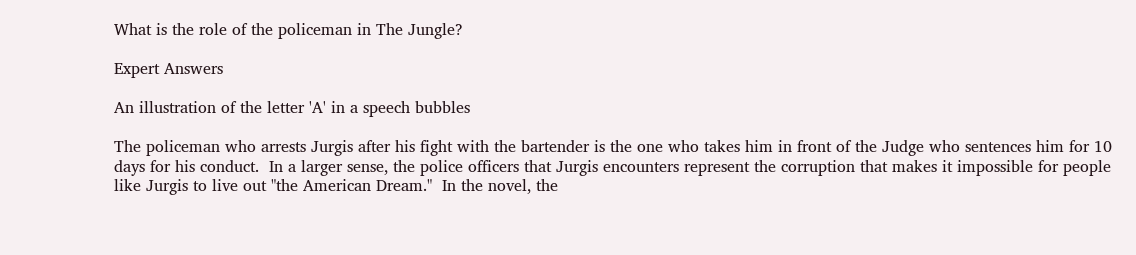What is the role of the policeman in The Jungle?

Expert Answers

An illustration of the letter 'A' in a speech bubbles

The policeman who arrests Jurgis after his fight with the bartender is the one who takes him in front of the Judge who sentences him for 10 days for his conduct.  In a larger sense, the police officers that Jurgis encounters represent the corruption that makes it impossible for people like Jurgis to live out "the American Dream."  In the novel, the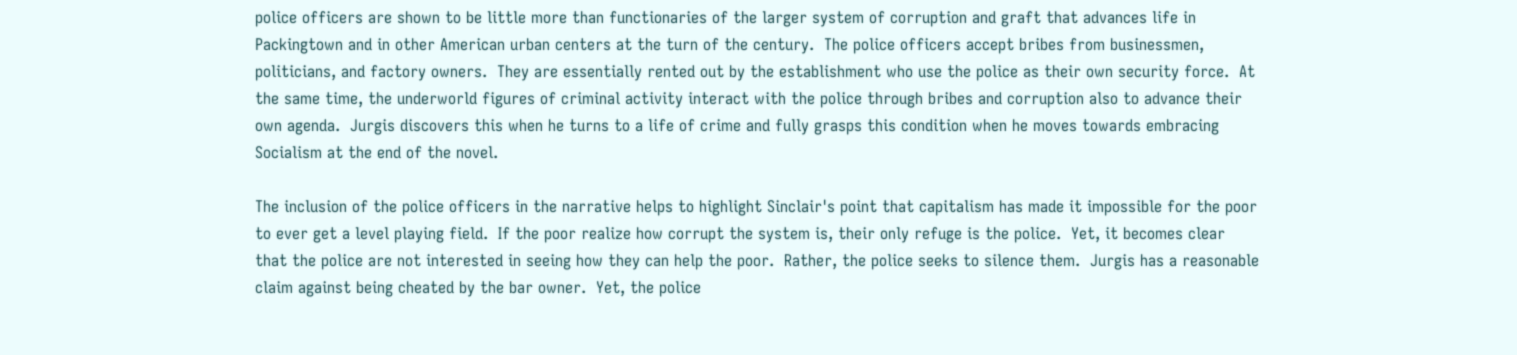police officers are shown to be little more than functionaries of the larger system of corruption and graft that advances life in Packingtown and in other American urban centers at the turn of the century.  The police officers accept bribes from businessmen, politicians, and factory owners.  They are essentially rented out by the establishment who use the police as their own security force.  At the same time, the underworld figures of criminal activity interact with the police through bribes and corruption also to advance their own agenda.  Jurgis discovers this when he turns to a life of crime and fully grasps this condition when he moves towards embracing Socialism at the end of the novel.

The inclusion of the police officers in the narrative helps to highlight Sinclair's point that capitalism has made it impossible for the poor to ever get a level playing field.  If the poor realize how corrupt the system is, their only refuge is the police.  Yet, it becomes clear that the police are not interested in seeing how they can help the poor.  Rather, the police seeks to silence them.  Jurgis has a reasonable claim against being cheated by the bar owner.  Yet, the police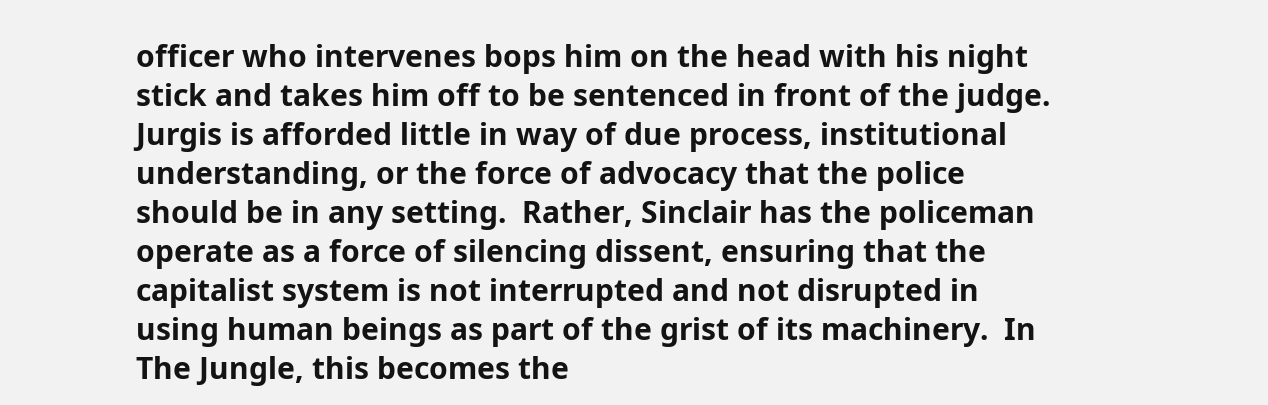officer who intervenes bops him on the head with his night stick and takes him off to be sentenced in front of the judge.  Jurgis is afforded little in way of due process, institutional understanding, or the force of advocacy that the police should be in any setting.  Rather, Sinclair has the policeman operate as a force of silencing dissent, ensuring that the capitalist system is not interrupted and not disrupted in using human beings as part of the grist of its machinery.  In The Jungle, this becomes the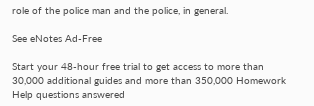role of the police man and the police, in general.

See eNotes Ad-Free

Start your 48-hour free trial to get access to more than 30,000 additional guides and more than 350,000 Homework Help questions answered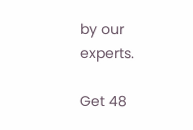by our experts.

Get 48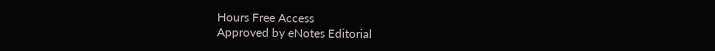Hours Free Access
Approved by eNotes Editorial